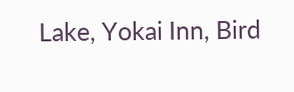Lake, Yokai Inn, Bird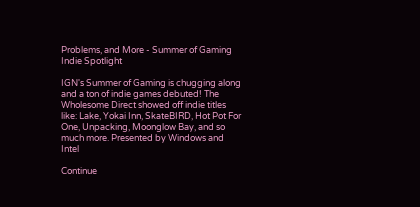Problems, and More - Summer of Gaming Indie Spotlight

IGN's Summer of Gaming is chugging along and a ton of indie games debuted! The Wholesome Direct showed off indie titles like: Lake, Yokai Inn, SkateBIRD, Hot Pot For One, Unpacking, Moonglow Bay, and so much more. Presented by Windows and Intel

Continue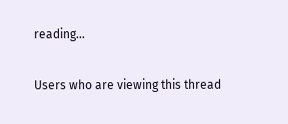reading...

Users who are viewing this thread